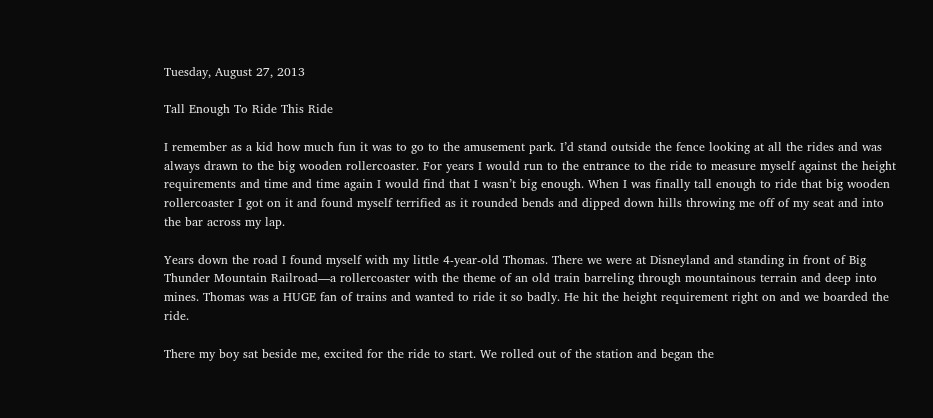Tuesday, August 27, 2013

Tall Enough To Ride This Ride

I remember as a kid how much fun it was to go to the amusement park. I’d stand outside the fence looking at all the rides and was always drawn to the big wooden rollercoaster. For years I would run to the entrance to the ride to measure myself against the height requirements and time and time again I would find that I wasn’t big enough. When I was finally tall enough to ride that big wooden rollercoaster I got on it and found myself terrified as it rounded bends and dipped down hills throwing me off of my seat and into the bar across my lap.

Years down the road I found myself with my little 4-year-old Thomas. There we were at Disneyland and standing in front of Big Thunder Mountain Railroad—a rollercoaster with the theme of an old train barreling through mountainous terrain and deep into mines. Thomas was a HUGE fan of trains and wanted to ride it so badly. He hit the height requirement right on and we boarded the ride.

There my boy sat beside me, excited for the ride to start. We rolled out of the station and began the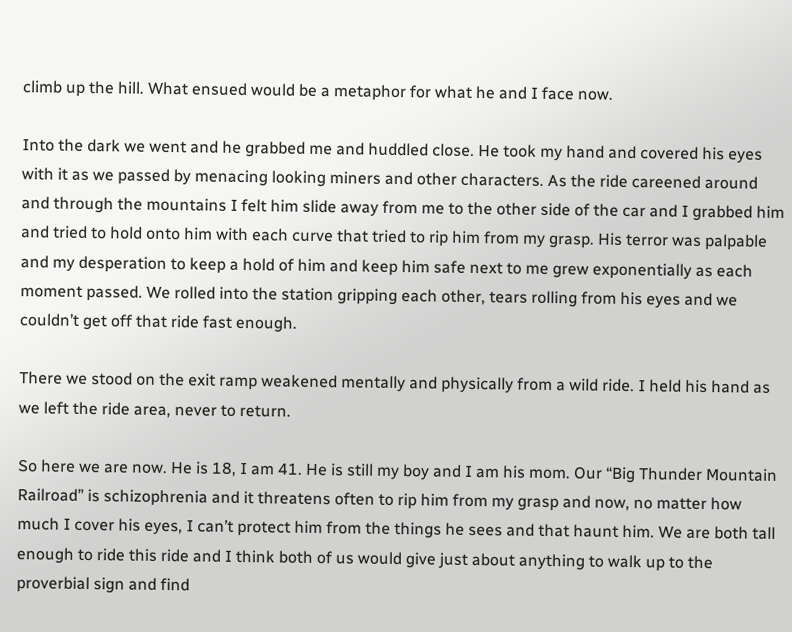climb up the hill. What ensued would be a metaphor for what he and I face now.

Into the dark we went and he grabbed me and huddled close. He took my hand and covered his eyes with it as we passed by menacing looking miners and other characters. As the ride careened around and through the mountains I felt him slide away from me to the other side of the car and I grabbed him and tried to hold onto him with each curve that tried to rip him from my grasp. His terror was palpable and my desperation to keep a hold of him and keep him safe next to me grew exponentially as each moment passed. We rolled into the station gripping each other, tears rolling from his eyes and we couldn’t get off that ride fast enough.

There we stood on the exit ramp weakened mentally and physically from a wild ride. I held his hand as we left the ride area, never to return.

So here we are now. He is 18, I am 41. He is still my boy and I am his mom. Our “Big Thunder Mountain Railroad” is schizophrenia and it threatens often to rip him from my grasp and now, no matter how much I cover his eyes, I can’t protect him from the things he sees and that haunt him. We are both tall enough to ride this ride and I think both of us would give just about anything to walk up to the proverbial sign and find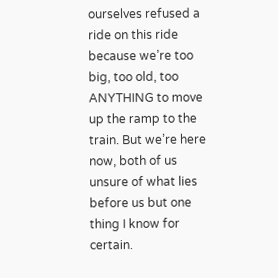ourselves refused a ride on this ride because we’re too big, too old, too ANYTHING to move up the ramp to the train. But we’re here now, both of us unsure of what lies before us but one thing I know for certain.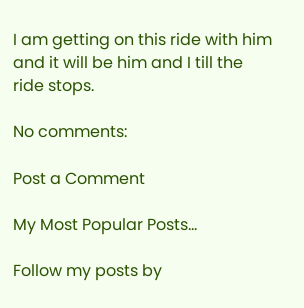I am getting on this ride with him and it will be him and I till the ride stops.

No comments:

Post a Comment

My Most Popular Posts...

Follow my posts by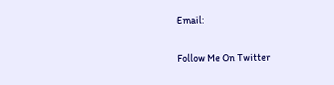Email:

Follow Me On Twitter